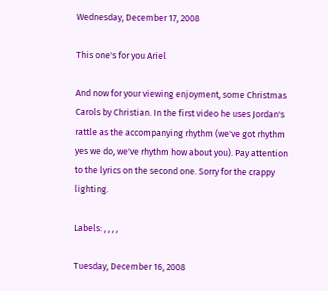Wednesday, December 17, 2008

This one's for you Ariel

And now for your viewing enjoyment, some Christmas Carols by Christian. In the first video he uses Jordan's rattle as the accompanying rhythm (we've got rhythm yes we do, we've rhythm how about you). Pay attention to the lyrics on the second one. Sorry for the crappy lighting.

Labels: , , , ,

Tuesday, December 16, 2008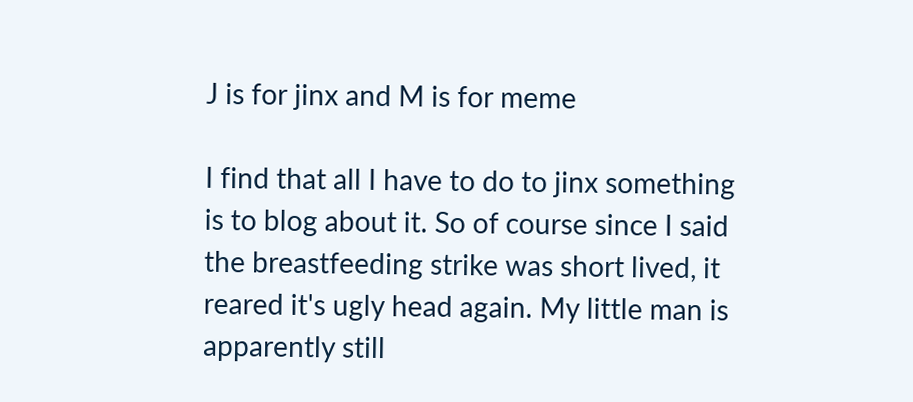J is for jinx and M is for meme

I find that all I have to do to jinx something is to blog about it. So of course since I said the breastfeeding strike was short lived, it reared it's ugly head again. My little man is apparently still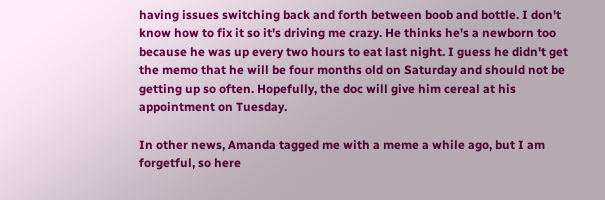having issues switching back and forth between boob and bottle. I don't know how to fix it so it's driving me crazy. He thinks he's a newborn too because he was up every two hours to eat last night. I guess he didn't get the memo that he will be four months old on Saturday and should not be getting up so often. Hopefully, the doc will give him cereal at his appointment on Tuesday.

In other news, Amanda tagged me with a meme a while ago, but I am forgetful, so here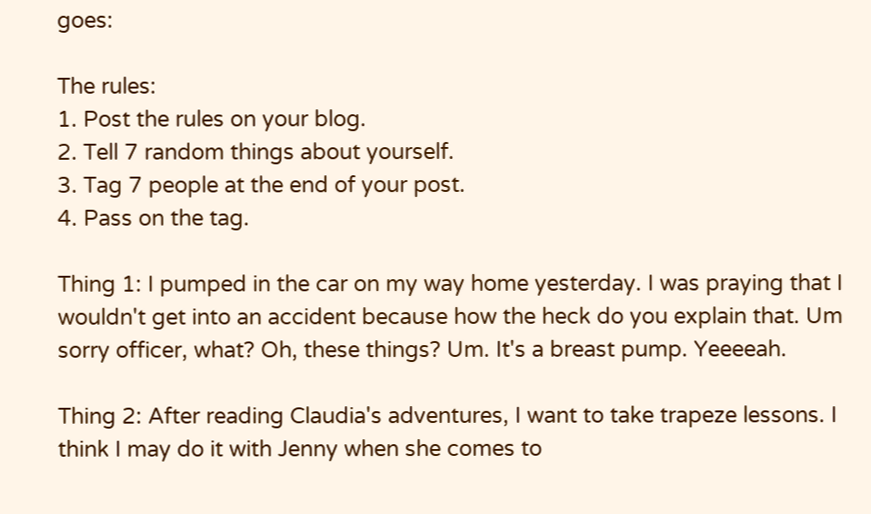goes:

The rules:
1. Post the rules on your blog.
2. Tell 7 random things about yourself.
3. Tag 7 people at the end of your post.
4. Pass on the tag.

Thing 1: I pumped in the car on my way home yesterday. I was praying that I wouldn't get into an accident because how the heck do you explain that. Um sorry officer, what? Oh, these things? Um. It's a breast pump. Yeeeeah.

Thing 2: After reading Claudia's adventures, I want to take trapeze lessons. I think I may do it with Jenny when she comes to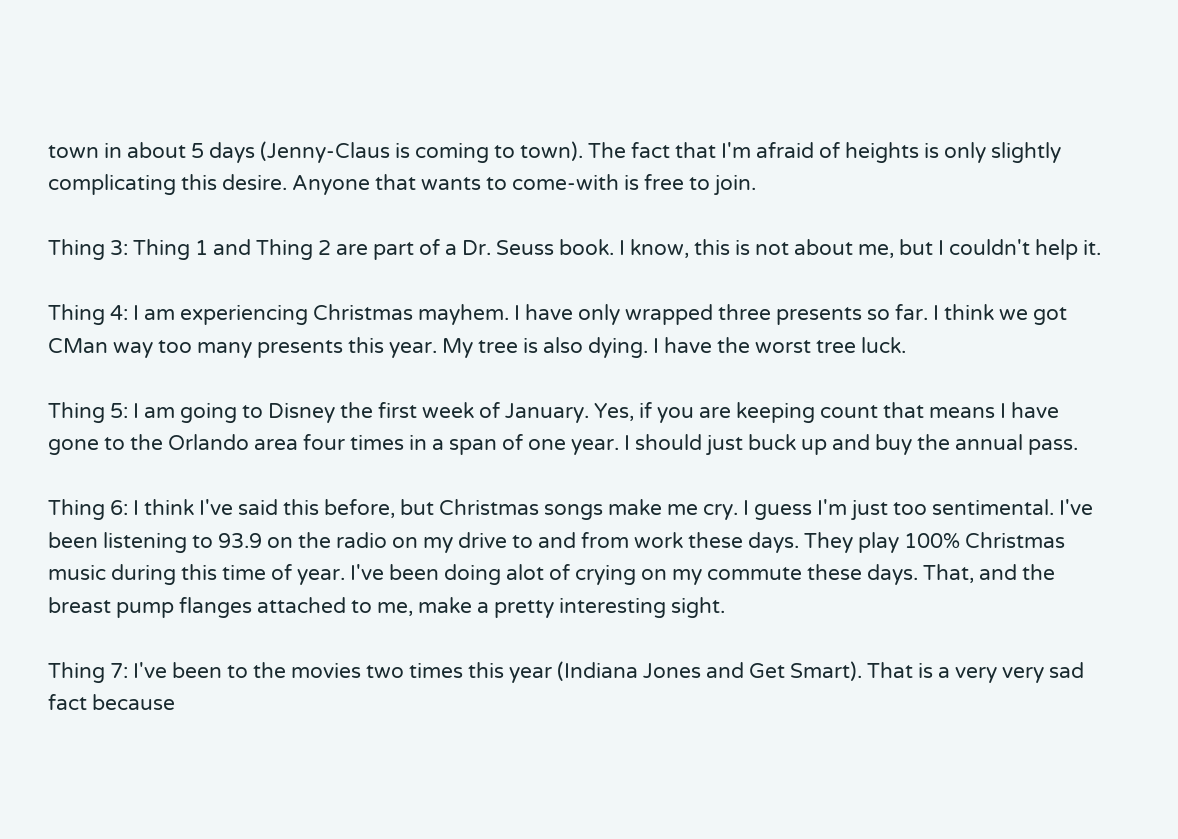town in about 5 days (Jenny-Claus is coming to town). The fact that I'm afraid of heights is only slightly complicating this desire. Anyone that wants to come-with is free to join.

Thing 3: Thing 1 and Thing 2 are part of a Dr. Seuss book. I know, this is not about me, but I couldn't help it.

Thing 4: I am experiencing Christmas mayhem. I have only wrapped three presents so far. I think we got CMan way too many presents this year. My tree is also dying. I have the worst tree luck.

Thing 5: I am going to Disney the first week of January. Yes, if you are keeping count that means I have gone to the Orlando area four times in a span of one year. I should just buck up and buy the annual pass.

Thing 6: I think I've said this before, but Christmas songs make me cry. I guess I'm just too sentimental. I've been listening to 93.9 on the radio on my drive to and from work these days. They play 100% Christmas music during this time of year. I've been doing alot of crying on my commute these days. That, and the breast pump flanges attached to me, make a pretty interesting sight.

Thing 7: I've been to the movies two times this year (Indiana Jones and Get Smart). That is a very very sad fact because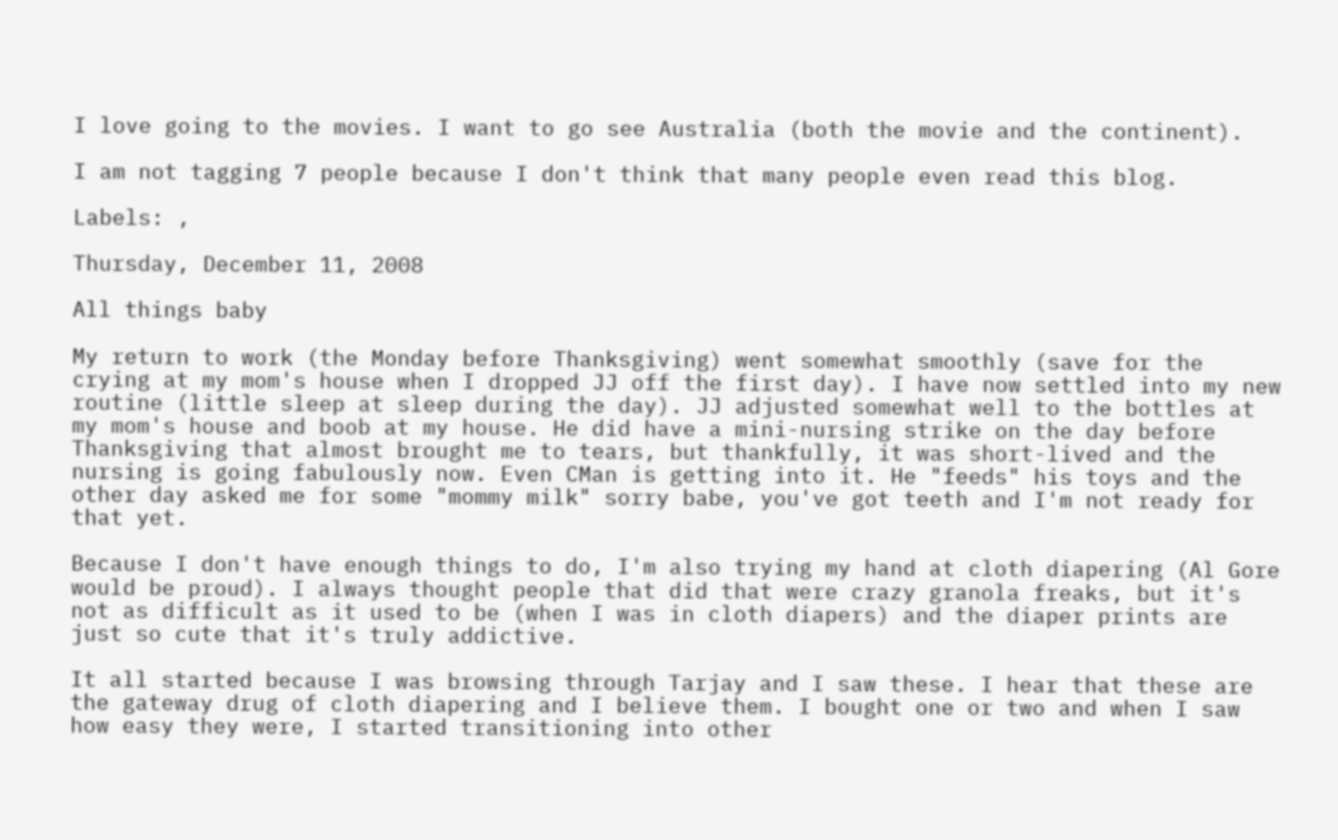I love going to the movies. I want to go see Australia (both the movie and the continent).

I am not tagging 7 people because I don't think that many people even read this blog.

Labels: ,

Thursday, December 11, 2008

All things baby

My return to work (the Monday before Thanksgiving) went somewhat smoothly (save for the crying at my mom's house when I dropped JJ off the first day). I have now settled into my new routine (little sleep at sleep during the day). JJ adjusted somewhat well to the bottles at my mom's house and boob at my house. He did have a mini-nursing strike on the day before Thanksgiving that almost brought me to tears, but thankfully, it was short-lived and the nursing is going fabulously now. Even CMan is getting into it. He "feeds" his toys and the other day asked me for some "mommy milk" sorry babe, you've got teeth and I'm not ready for that yet.

Because I don't have enough things to do, I'm also trying my hand at cloth diapering (Al Gore would be proud). I always thought people that did that were crazy granola freaks, but it's not as difficult as it used to be (when I was in cloth diapers) and the diaper prints are just so cute that it's truly addictive.

It all started because I was browsing through Tarjay and I saw these. I hear that these are the gateway drug of cloth diapering and I believe them. I bought one or two and when I saw how easy they were, I started transitioning into other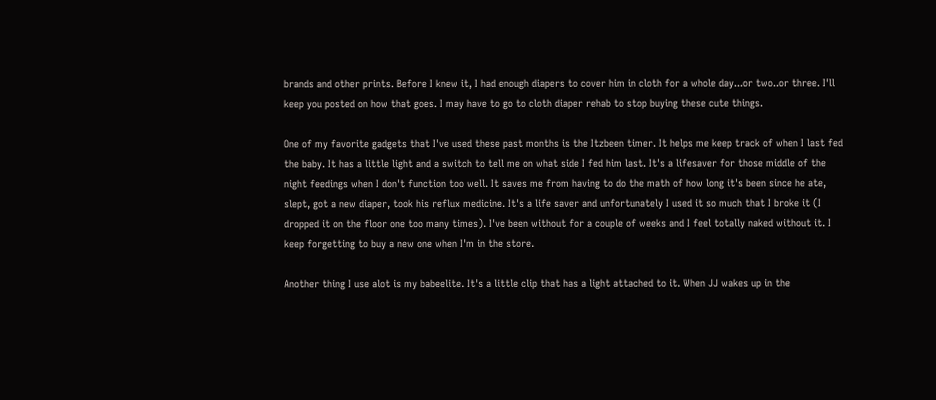brands and other prints. Before I knew it, I had enough diapers to cover him in cloth for a whole day...or two..or three. I'll keep you posted on how that goes. I may have to go to cloth diaper rehab to stop buying these cute things.

One of my favorite gadgets that I've used these past months is the Itzbeen timer. It helps me keep track of when I last fed the baby. It has a little light and a switch to tell me on what side I fed him last. It's a lifesaver for those middle of the night feedings when I don't function too well. It saves me from having to do the math of how long it's been since he ate, slept, got a new diaper, took his reflux medicine. It's a life saver and unfortunately I used it so much that I broke it (I dropped it on the floor one too many times). I've been without for a couple of weeks and I feel totally naked without it. I keep forgetting to buy a new one when I'm in the store.

Another thing I use alot is my babeelite. It's a little clip that has a light attached to it. When JJ wakes up in the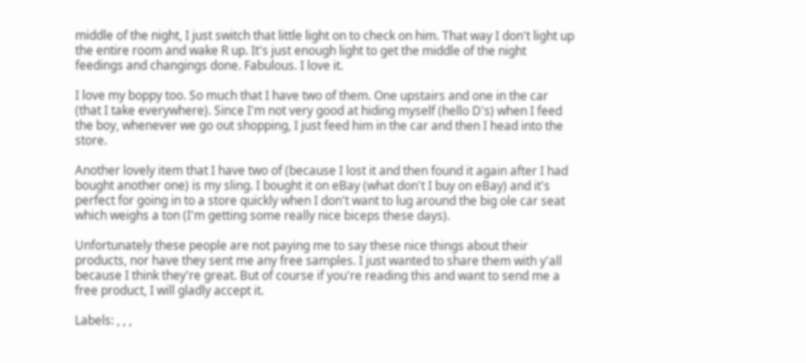middle of the night, I just switch that little light on to check on him. That way I don't light up the entire room and wake R up. It's just enough light to get the middle of the night feedings and changings done. Fabulous. I love it.

I love my boppy too. So much that I have two of them. One upstairs and one in the car (that I take everywhere). Since I'm not very good at hiding myself (hello D's) when I feed the boy, whenever we go out shopping, I just feed him in the car and then I head into the store.

Another lovely item that I have two of (because I lost it and then found it again after I had bought another one) is my sling. I bought it on eBay (what don't I buy on eBay) and it's perfect for going in to a store quickly when I don't want to lug around the big ole car seat which weighs a ton (I'm getting some really nice biceps these days).

Unfortunately these people are not paying me to say these nice things about their products, nor have they sent me any free samples. I just wanted to share them with y'all because I think they're great. But of course if you're reading this and want to send me a free product, I will gladly accept it.

Labels: , , ,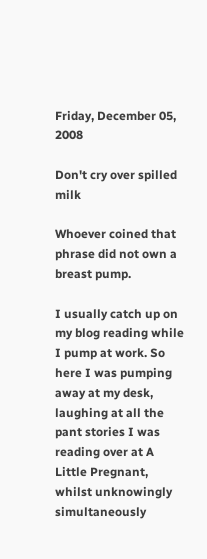Friday, December 05, 2008

Don't cry over spilled milk

Whoever coined that phrase did not own a breast pump.

I usually catch up on my blog reading while I pump at work. So here I was pumping away at my desk, laughing at all the pant stories I was reading over at A Little Pregnant, whilst unknowingly simultaneously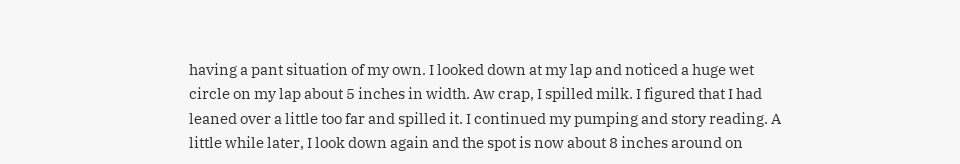having a pant situation of my own. I looked down at my lap and noticed a huge wet circle on my lap about 5 inches in width. Aw crap, I spilled milk. I figured that I had leaned over a little too far and spilled it. I continued my pumping and story reading. A little while later, I look down again and the spot is now about 8 inches around on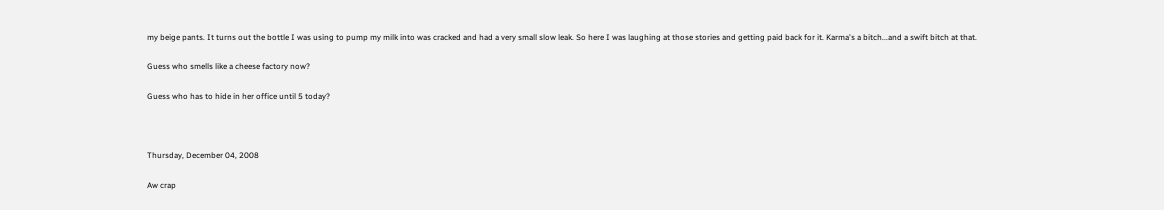my beige pants. It turns out the bottle I was using to pump my milk into was cracked and had a very small slow leak. So here I was laughing at those stories and getting paid back for it. Karma's a bitch...and a swift bitch at that.

Guess who smells like a cheese factory now?

Guess who has to hide in her office until 5 today?



Thursday, December 04, 2008

Aw crap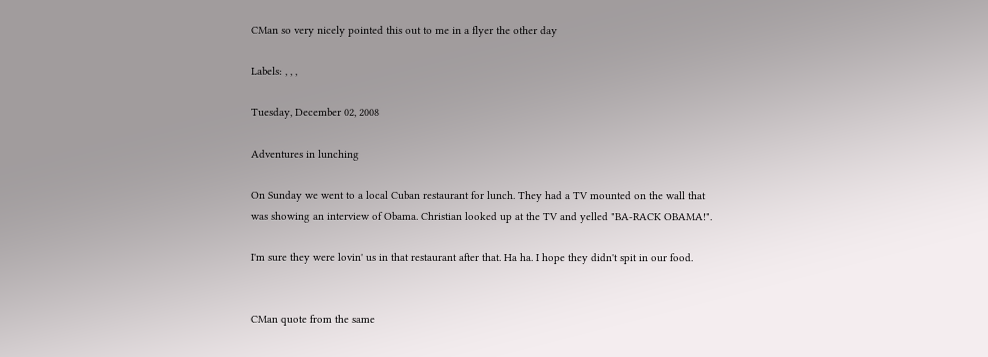CMan so very nicely pointed this out to me in a flyer the other day

Labels: , , ,

Tuesday, December 02, 2008

Adventures in lunching

On Sunday we went to a local Cuban restaurant for lunch. They had a TV mounted on the wall that was showing an interview of Obama. Christian looked up at the TV and yelled "BA-RACK OBAMA!".

I'm sure they were lovin' us in that restaurant after that. Ha ha. I hope they didn't spit in our food.


CMan quote from the same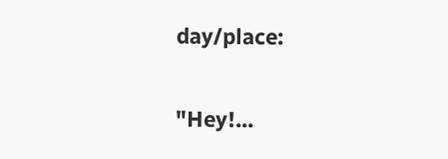day/place:

"Hey!...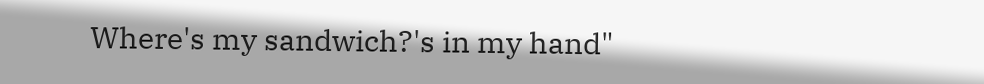Where's my sandwich?'s in my hand"